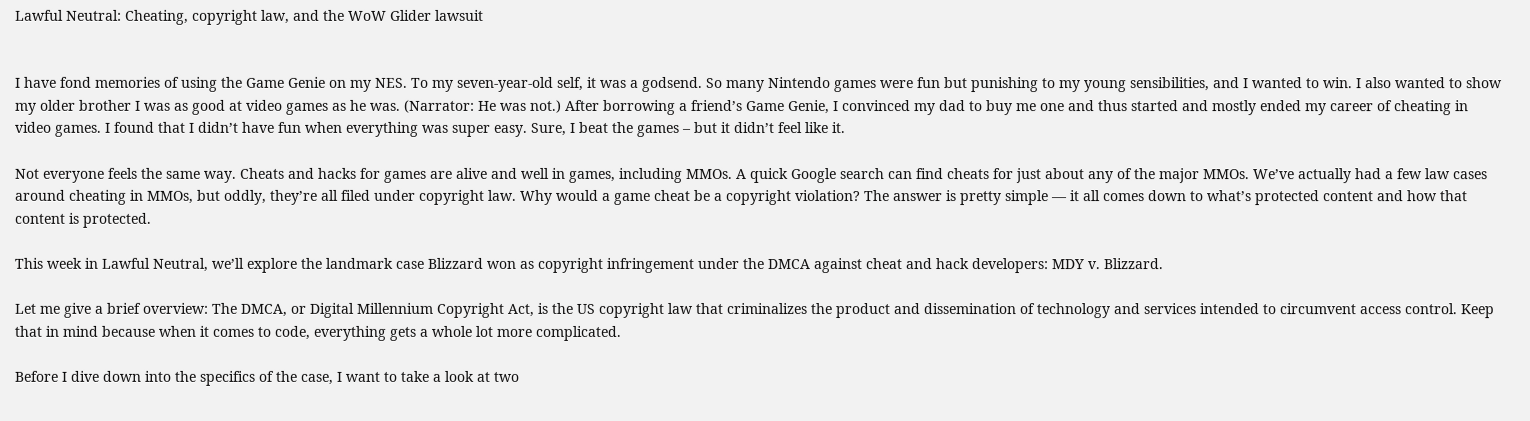Lawful Neutral: Cheating, copyright law, and the WoW Glider lawsuit


I have fond memories of using the Game Genie on my NES. To my seven-year-old self, it was a godsend. So many Nintendo games were fun but punishing to my young sensibilities, and I wanted to win. I also wanted to show my older brother I was as good at video games as he was. (Narrator: He was not.) After borrowing a friend’s Game Genie, I convinced my dad to buy me one and thus started and mostly ended my career of cheating in video games. I found that I didn’t have fun when everything was super easy. Sure, I beat the games – but it didn’t feel like it.

Not everyone feels the same way. Cheats and hacks for games are alive and well in games, including MMOs. A quick Google search can find cheats for just about any of the major MMOs. We’ve actually had a few law cases around cheating in MMOs, but oddly, they’re all filed under copyright law. Why would a game cheat be a copyright violation? The answer is pretty simple — it all comes down to what’s protected content and how that content is protected.

This week in Lawful Neutral, we’ll explore the landmark case Blizzard won as copyright infringement under the DMCA against cheat and hack developers: MDY v. Blizzard.

Let me give a brief overview: The DMCA, or Digital Millennium Copyright Act, is the US copyright law that criminalizes the product and dissemination of technology and services intended to circumvent access control. Keep that in mind because when it comes to code, everything gets a whole lot more complicated.

Before I dive down into the specifics of the case, I want to take a look at two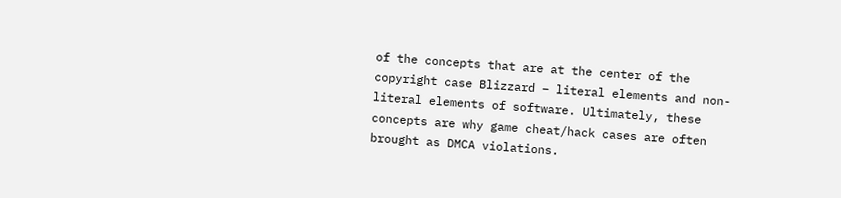of the concepts that are at the center of the copyright case Blizzard – literal elements and non-literal elements of software. Ultimately, these concepts are why game cheat/hack cases are often brought as DMCA violations.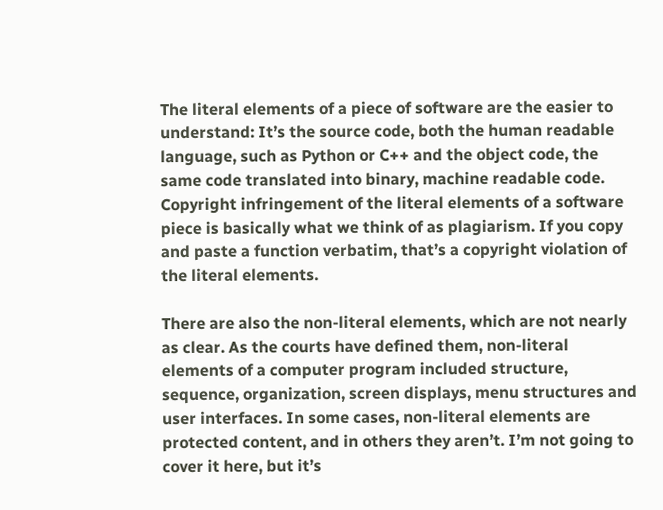The literal elements of a piece of software are the easier to understand: It’s the source code, both the human readable language, such as Python or C++ and the object code, the same code translated into binary, machine readable code. Copyright infringement of the literal elements of a software piece is basically what we think of as plagiarism. If you copy and paste a function verbatim, that’s a copyright violation of the literal elements.

There are also the non-literal elements, which are not nearly as clear. As the courts have defined them, non-literal elements of a computer program included structure, sequence, organization, screen displays, menu structures and user interfaces. In some cases, non-literal elements are protected content, and in others they aren’t. I’m not going to cover it here, but it’s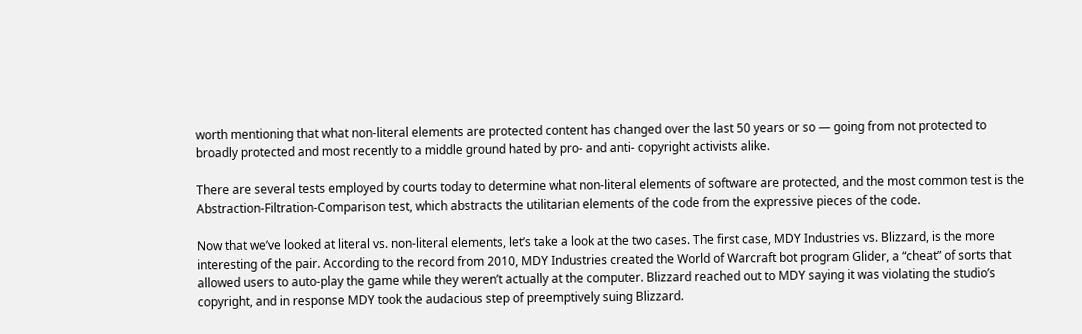worth mentioning that what non-literal elements are protected content has changed over the last 50 years or so — going from not protected to broadly protected and most recently to a middle ground hated by pro- and anti- copyright activists alike.

There are several tests employed by courts today to determine what non-literal elements of software are protected, and the most common test is the Abstraction-Filtration-Comparison test, which abstracts the utilitarian elements of the code from the expressive pieces of the code.

Now that we’ve looked at literal vs. non-literal elements, let’s take a look at the two cases. The first case, MDY Industries vs. Blizzard, is the more interesting of the pair. According to the record from 2010, MDY Industries created the World of Warcraft bot program Glider, a “cheat” of sorts that allowed users to auto-play the game while they weren’t actually at the computer. Blizzard reached out to MDY saying it was violating the studio’s copyright, and in response MDY took the audacious step of preemptively suing Blizzard.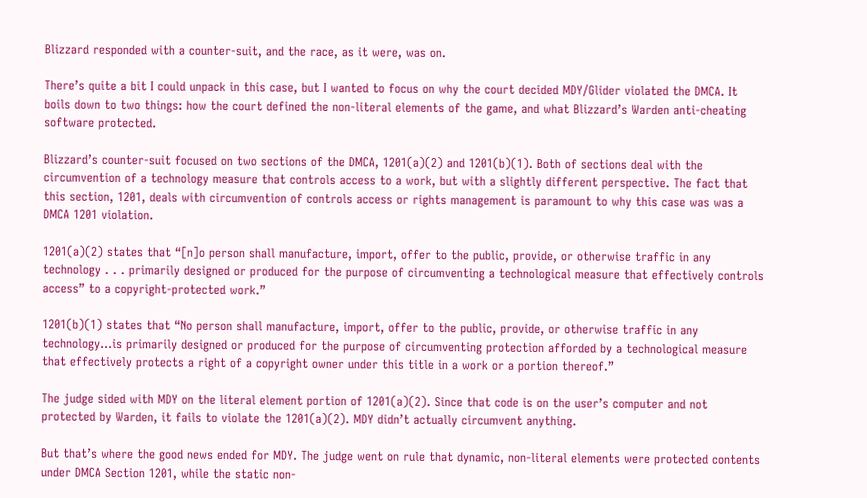Blizzard responded with a counter-suit, and the race, as it were, was on.

There’s quite a bit I could unpack in this case, but I wanted to focus on why the court decided MDY/Glider violated the DMCA. It boils down to two things: how the court defined the non-literal elements of the game, and what Blizzard’s Warden anti-cheating software protected.

Blizzard’s counter-suit focused on two sections of the DMCA, 1201(a)(2) and 1201(b)(1). Both of sections deal with the circumvention of a technology measure that controls access to a work, but with a slightly different perspective. The fact that this section, 1201, deals with circumvention of controls access or rights management is paramount to why this case was was a DMCA 1201 violation.

1201(a)(2) states that “[n]o person shall manufacture, import, offer to the public, provide, or otherwise traffic in any technology . . . primarily designed or produced for the purpose of circumventing a technological measure that effectively controls access” to a copyright-protected work.”

1201(b)(1) states that “No person shall manufacture, import, offer to the public, provide, or otherwise traffic in any technology…is primarily designed or produced for the purpose of circumventing protection afforded by a technological measure that effectively protects a right of a copyright owner under this title in a work or a portion thereof.”

The judge sided with MDY on the literal element portion of 1201(a)(2). Since that code is on the user’s computer and not protected by Warden, it fails to violate the 1201(a)(2). MDY didn’t actually circumvent anything.

But that’s where the good news ended for MDY. The judge went on rule that dynamic, non-literal elements were protected contents under DMCA Section 1201, while the static non-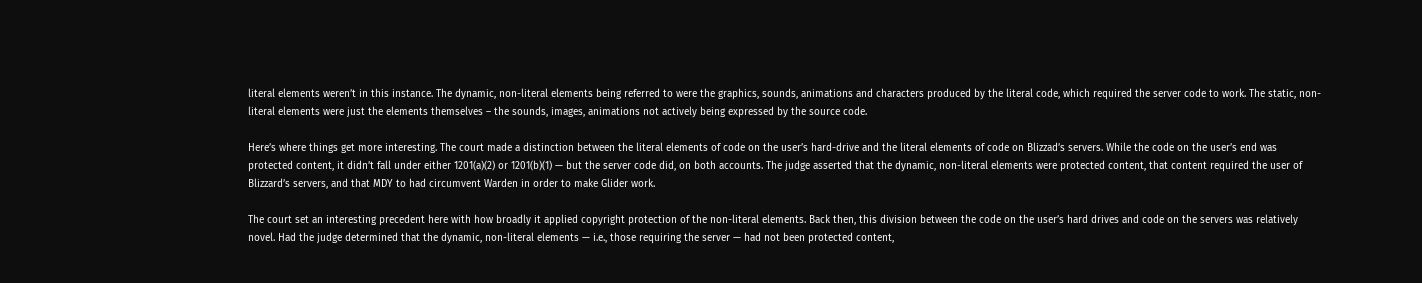literal elements weren’t in this instance. The dynamic, non-literal elements being referred to were the graphics, sounds, animations and characters produced by the literal code, which required the server code to work. The static, non-literal elements were just the elements themselves – the sounds, images, animations not actively being expressed by the source code.

Here’s where things get more interesting. The court made a distinction between the literal elements of code on the user’s hard-drive and the literal elements of code on Blizzad’s servers. While the code on the user’s end was protected content, it didn’t fall under either 1201(a)(2) or 1201(b)(1) — but the server code did, on both accounts. The judge asserted that the dynamic, non-literal elements were protected content, that content required the user of Blizzard’s servers, and that MDY to had circumvent Warden in order to make Glider work.

The court set an interesting precedent here with how broadly it applied copyright protection of the non-literal elements. Back then, this division between the code on the user’s hard drives and code on the servers was relatively novel. Had the judge determined that the dynamic, non-literal elements — i.e., those requiring the server — had not been protected content,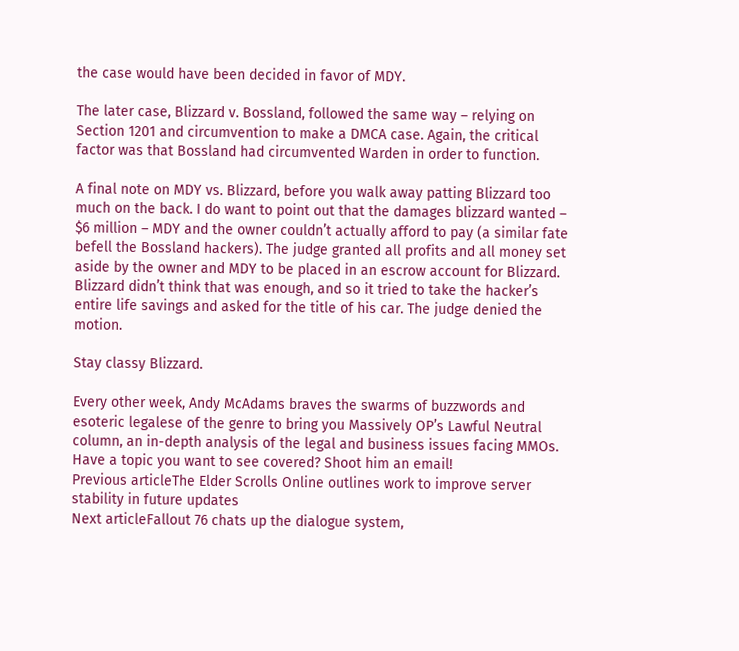the case would have been decided in favor of MDY.

The later case, Blizzard v. Bossland, followed the same way – relying on Section 1201 and circumvention to make a DMCA case. Again, the critical factor was that Bossland had circumvented Warden in order to function.

A final note on MDY vs. Blizzard, before you walk away patting Blizzard too much on the back. I do want to point out that the damages blizzard wanted – $6 million – MDY and the owner couldn’t actually afford to pay (a similar fate befell the Bossland hackers). The judge granted all profits and all money set aside by the owner and MDY to be placed in an escrow account for Blizzard. Blizzard didn’t think that was enough, and so it tried to take the hacker’s entire life savings and asked for the title of his car. The judge denied the motion.

Stay classy Blizzard.

Every other week, Andy McAdams braves the swarms of buzzwords and esoteric legalese of the genre to bring you Massively OP’s Lawful Neutral column, an in-depth analysis of the legal and business issues facing MMOs. Have a topic you want to see covered? Shoot him an email!
Previous articleThe Elder Scrolls Online outlines work to improve server stability in future updates
Next articleFallout 76 chats up the dialogue system,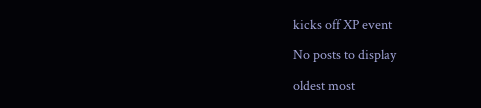kicks off XP event

No posts to display

oldest most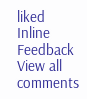liked
Inline Feedback
View all comments